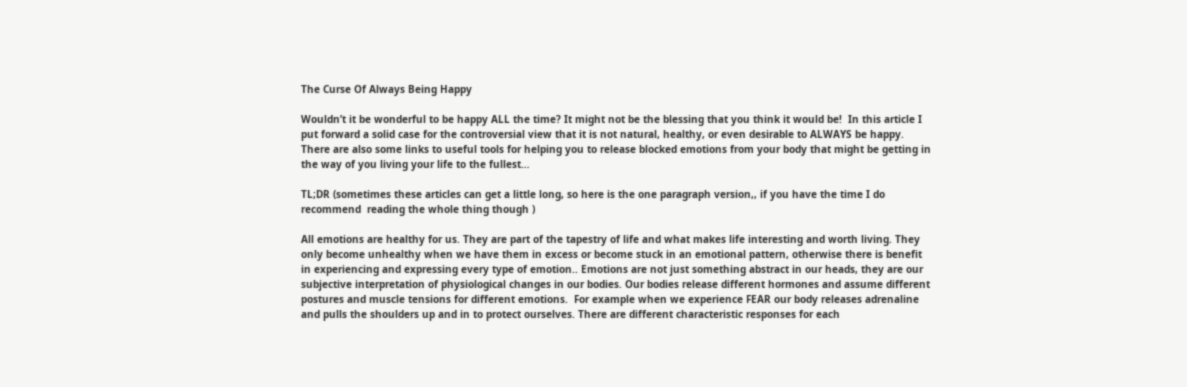The Curse Of Always Being Happy

Wouldn’t it be wonderful to be happy ALL the time? It might not be the blessing that you think it would be!  In this article I put forward a solid case for the controversial view that it is not natural, healthy, or even desirable to ALWAYS be happy. There are also some links to useful tools for helping you to release blocked emotions from your body that might be getting in the way of you living your life to the fullest…

TL;DR (sometimes these articles can get a little long, so here is the one paragraph version,, if you have the time I do recommend  reading the whole thing though )

All emotions are healthy for us. They are part of the tapestry of life and what makes life interesting and worth living. They only become unhealthy when we have them in excess or become stuck in an emotional pattern, otherwise there is benefit in experiencing and expressing every type of emotion.. Emotions are not just something abstract in our heads, they are our subjective interpretation of physiological changes in our bodies. Our bodies release different hormones and assume different postures and muscle tensions for different emotions.  For example when we experience FEAR our body releases adrenaline and pulls the shoulders up and in to protect ourselves. There are different characteristic responses for each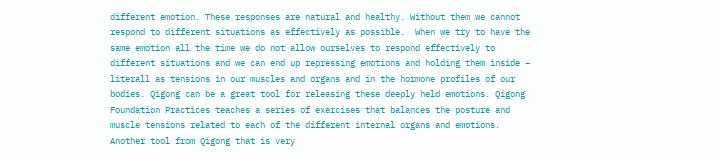different emotion. These responses are natural and healthy. Without them we cannot respond to different situations as effectively as possible.  When we try to have the same emotion all the time we do not allow ourselves to respond effectively to different situations and we can end up repressing emotions and holding them inside – literall as tensions in our muscles and organs and in the hormone profiles of our bodies. Qigong can be a great tool for releasing these deeply held emotions. Qigong Foundation Practices teaches a series of exercises that balances the posture and muscle tensions related to each of the different internal organs and emotions. Another tool from Qigong that is very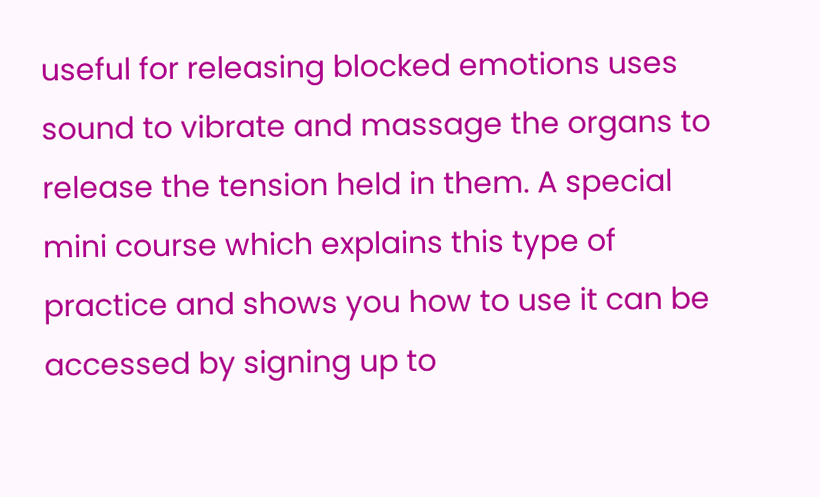useful for releasing blocked emotions uses sound to vibrate and massage the organs to release the tension held in them. A special mini course which explains this type of practice and shows you how to use it can be accessed by signing up to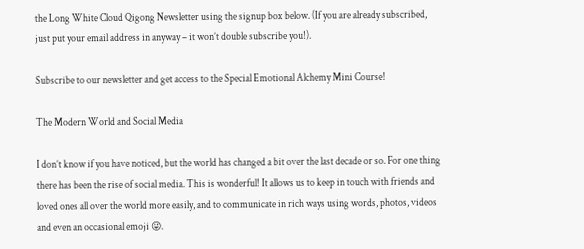the Long White Cloud Qigong Newsletter using the signup box below. (If you are already subscribed, just put your email address in anyway – it won’t double subscribe you!).

Subscribe to our newsletter and get access to the Special Emotional Alchemy Mini Course!

The Modern World and Social Media

I don’t know if you have noticed, but the world has changed a bit over the last decade or so. For one thing there has been the rise of social media. This is wonderful! It allows us to keep in touch with friends and loved ones all over the world more easily, and to communicate in rich ways using words, photos, videos and even an occasional emoji 😜.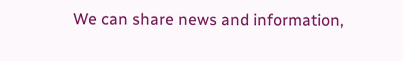We can share news and information,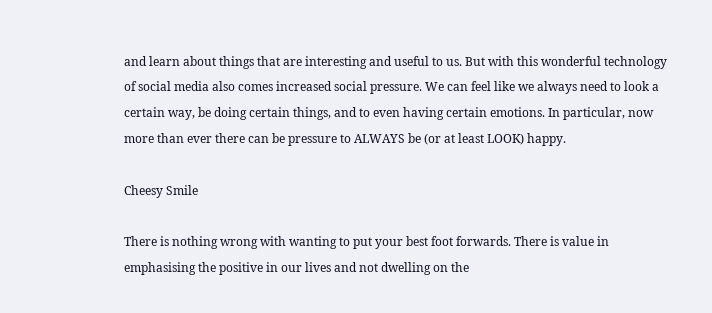and learn about things that are interesting and useful to us. But with this wonderful technology of social media also comes increased social pressure. We can feel like we always need to look a certain way, be doing certain things, and to even having certain emotions. In particular, now more than ever there can be pressure to ALWAYS be (or at least LOOK) happy.

Cheesy Smile

There is nothing wrong with wanting to put your best foot forwards. There is value in emphasising the positive in our lives and not dwelling on the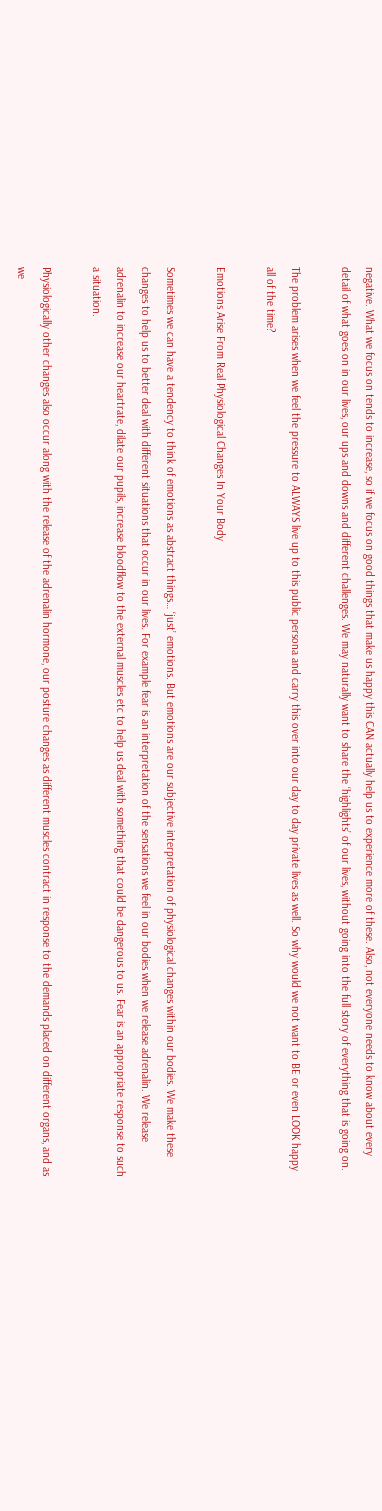negative. What we focus on tends to increase, so if we focus on good things that make us happy this CAN actually help us to experience more of these. Also, not everyone needs to know about every detail of what goes on in our lives, our ups and downs and different challenges. We may naturally want to share the ‘highlights’ of our lives, without going into the full story of everything that is going on.

The problem arises when we feel the pressure to ALWAYS live up to this public persona and carry this over into our day to day private lives as well. So why would we not want to BE or even LOOK happy all of the time?

Emotions Arise From Real Physiological Changes In Your Body

Sometimes we can have a tendency to think of emotions as abstract things… ‘just’ emotions. But emotions are our subjective interpretation of physiological changes within our bodies. We make these changes to help us to better deal with different situations that occur in our lives. For example fear is an interpretation of the sensations we feel in our bodies when we release adrenalin. We release adrenalin to increase our heartrate, dilate our pupils, increase bloodflow to the external muscles etc to help us deal with something that could be dangerous to us. Fear is an appropriate response to such a situation.

Physiologically other changes also occur along with the release of the adrenalin hormone, our posture changes as different muscles contract in response to the demands placed on different organs, and as we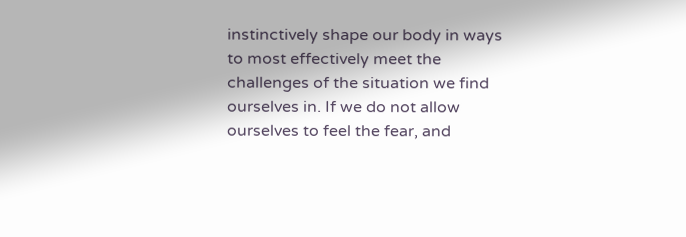instinctively shape our body in ways to most effectively meet the challenges of the situation we find ourselves in. If we do not allow ourselves to feel the fear, and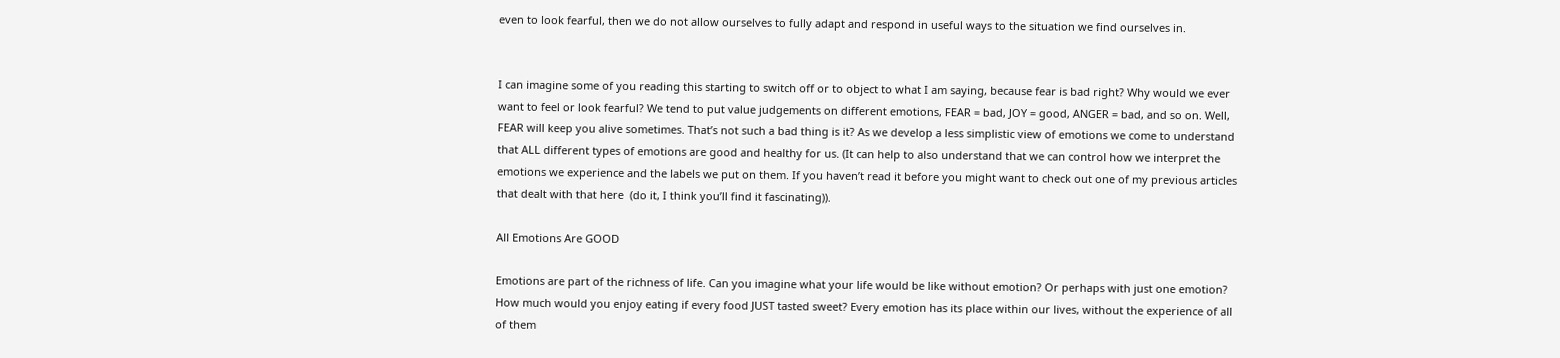even to look fearful, then we do not allow ourselves to fully adapt and respond in useful ways to the situation we find ourselves in.


I can imagine some of you reading this starting to switch off or to object to what I am saying, because fear is bad right? Why would we ever want to feel or look fearful? We tend to put value judgements on different emotions, FEAR = bad, JOY = good, ANGER = bad, and so on. Well, FEAR will keep you alive sometimes. That’s not such a bad thing is it? As we develop a less simplistic view of emotions we come to understand that ALL different types of emotions are good and healthy for us. (It can help to also understand that we can control how we interpret the emotions we experience and the labels we put on them. If you haven’t read it before you might want to check out one of my previous articles that dealt with that here  (do it, I think you’ll find it fascinating)).

All Emotions Are GOOD

Emotions are part of the richness of life. Can you imagine what your life would be like without emotion? Or perhaps with just one emotion? How much would you enjoy eating if every food JUST tasted sweet? Every emotion has its place within our lives, without the experience of all of them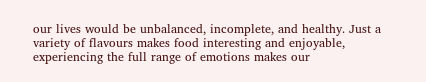our lives would be unbalanced, incomplete, and healthy. Just a variety of flavours makes food interesting and enjoyable, experiencing the full range of emotions makes our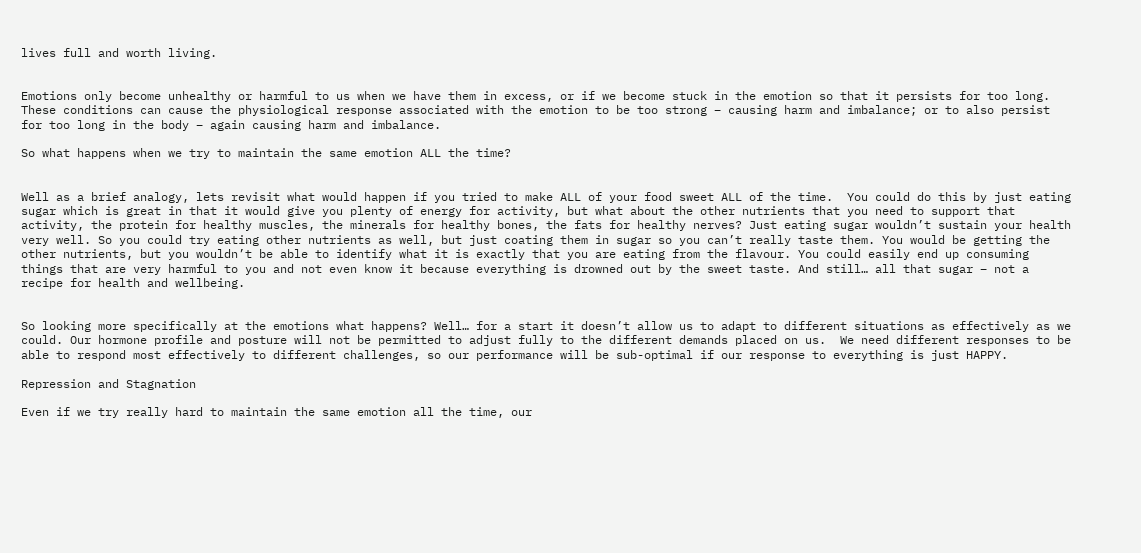lives full and worth living.


Emotions only become unhealthy or harmful to us when we have them in excess, or if we become stuck in the emotion so that it persists for too long. These conditions can cause the physiological response associated with the emotion to be too strong – causing harm and imbalance; or to also persist for too long in the body – again causing harm and imbalance.

So what happens when we try to maintain the same emotion ALL the time?


Well as a brief analogy, lets revisit what would happen if you tried to make ALL of your food sweet ALL of the time.  You could do this by just eating sugar which is great in that it would give you plenty of energy for activity, but what about the other nutrients that you need to support that activity, the protein for healthy muscles, the minerals for healthy bones, the fats for healthy nerves? Just eating sugar wouldn’t sustain your health very well. So you could try eating other nutrients as well, but just coating them in sugar so you can’t really taste them. You would be getting the other nutrients, but you wouldn’t be able to identify what it is exactly that you are eating from the flavour. You could easily end up consuming things that are very harmful to you and not even know it because everything is drowned out by the sweet taste. And still… all that sugar – not a recipe for health and wellbeing.


So looking more specifically at the emotions what happens? Well… for a start it doesn’t allow us to adapt to different situations as effectively as we could. Our hormone profile and posture will not be permitted to adjust fully to the different demands placed on us.  We need different responses to be able to respond most effectively to different challenges, so our performance will be sub-optimal if our response to everything is just HAPPY.

Repression and Stagnation

Even if we try really hard to maintain the same emotion all the time, our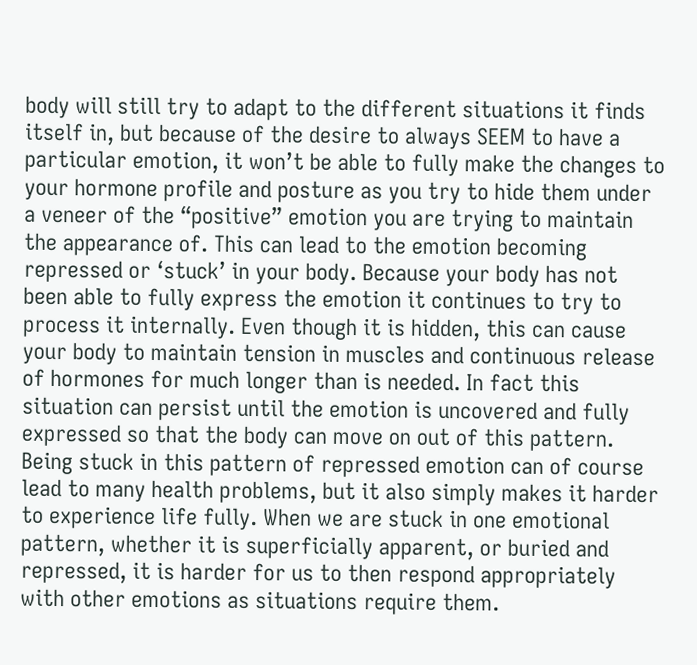body will still try to adapt to the different situations it finds itself in, but because of the desire to always SEEM to have a particular emotion, it won’t be able to fully make the changes to your hormone profile and posture as you try to hide them under a veneer of the “positive” emotion you are trying to maintain the appearance of. This can lead to the emotion becoming repressed or ‘stuck’ in your body. Because your body has not been able to fully express the emotion it continues to try to process it internally. Even though it is hidden, this can cause your body to maintain tension in muscles and continuous release of hormones for much longer than is needed. In fact this situation can persist until the emotion is uncovered and fully expressed so that the body can move on out of this pattern. Being stuck in this pattern of repressed emotion can of course lead to many health problems, but it also simply makes it harder to experience life fully. When we are stuck in one emotional pattern, whether it is superficially apparent, or buried and repressed, it is harder for us to then respond appropriately with other emotions as situations require them.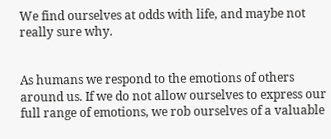We find ourselves at odds with life, and maybe not really sure why.


As humans we respond to the emotions of others around us. If we do not allow ourselves to express our full range of emotions, we rob ourselves of a valuable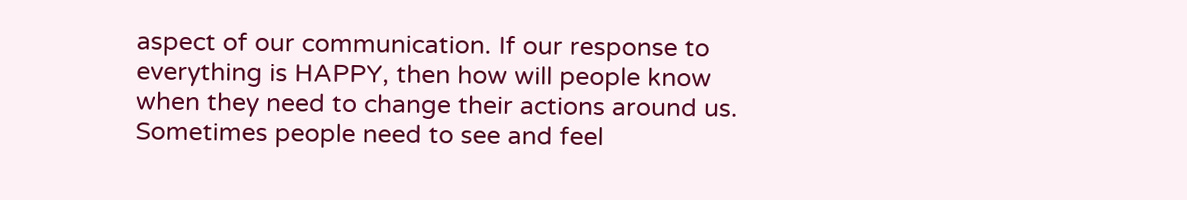aspect of our communication. If our response to everything is HAPPY, then how will people know when they need to change their actions around us. Sometimes people need to see and feel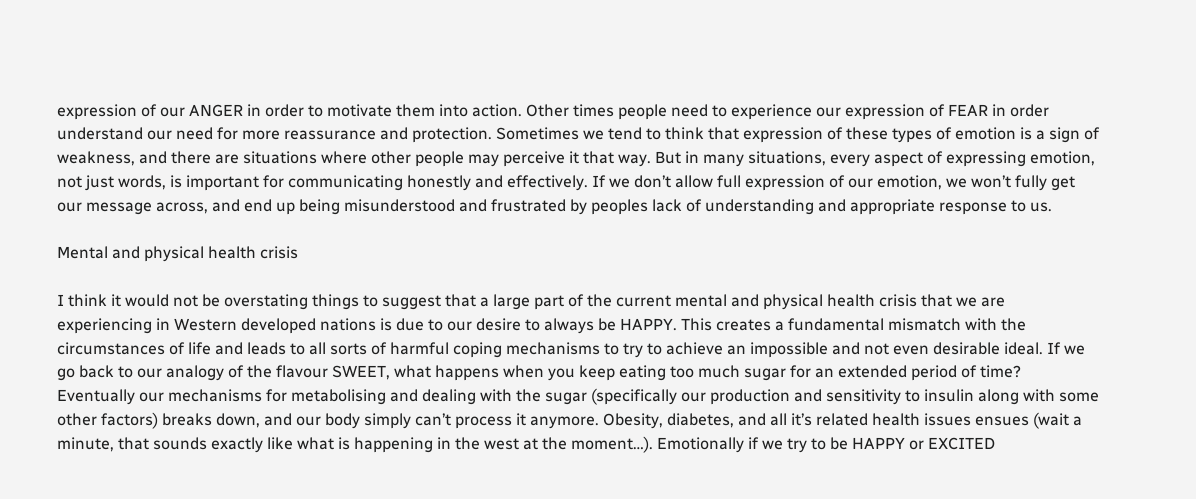expression of our ANGER in order to motivate them into action. Other times people need to experience our expression of FEAR in order understand our need for more reassurance and protection. Sometimes we tend to think that expression of these types of emotion is a sign of weakness, and there are situations where other people may perceive it that way. But in many situations, every aspect of expressing emotion, not just words, is important for communicating honestly and effectively. If we don’t allow full expression of our emotion, we won’t fully get our message across, and end up being misunderstood and frustrated by peoples lack of understanding and appropriate response to us.

Mental and physical health crisis

I think it would not be overstating things to suggest that a large part of the current mental and physical health crisis that we are experiencing in Western developed nations is due to our desire to always be HAPPY. This creates a fundamental mismatch with the circumstances of life and leads to all sorts of harmful coping mechanisms to try to achieve an impossible and not even desirable ideal. If we go back to our analogy of the flavour SWEET, what happens when you keep eating too much sugar for an extended period of time? Eventually our mechanisms for metabolising and dealing with the sugar (specifically our production and sensitivity to insulin along with some other factors) breaks down, and our body simply can’t process it anymore. Obesity, diabetes, and all it’s related health issues ensues (wait a minute, that sounds exactly like what is happening in the west at the moment…). Emotionally if we try to be HAPPY or EXCITED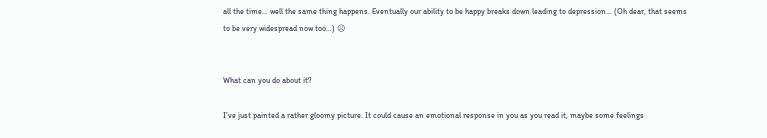all the time… well the same thing happens. Eventually our ability to be happy breaks down leading to depression… (Oh dear, that seems to be very widespread now too…) ☹


What can you do about it?

I’ve just painted a rather gloomy picture. It could cause an emotional response in you as you read it, maybe some feelings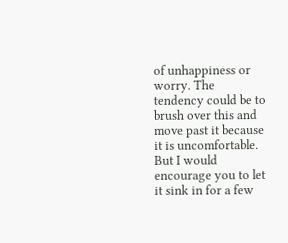of unhappiness or worry. The tendency could be to brush over this and move past it because it is uncomfortable. But I would encourage you to let it sink in for a few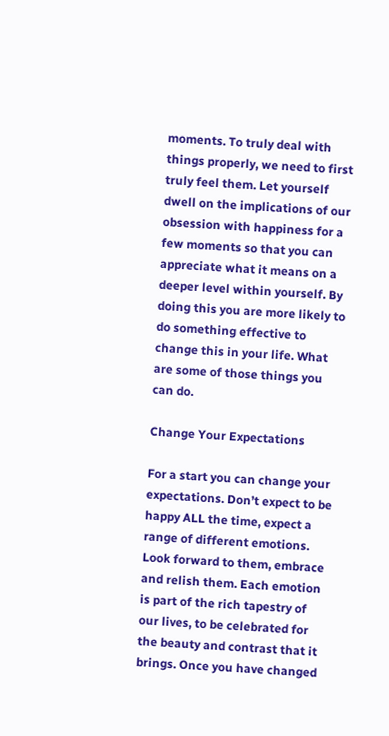moments. To truly deal with things properly, we need to first truly feel them. Let yourself dwell on the implications of our obsession with happiness for a few moments so that you can appreciate what it means on a deeper level within yourself. By doing this you are more likely to do something effective to change this in your life. What are some of those things you can do.

Change Your Expectations

For a start you can change your expectations. Don’t expect to be happy ALL the time, expect a range of different emotions. Look forward to them, embrace and relish them. Each emotion is part of the rich tapestry of our lives, to be celebrated for the beauty and contrast that it brings. Once you have changed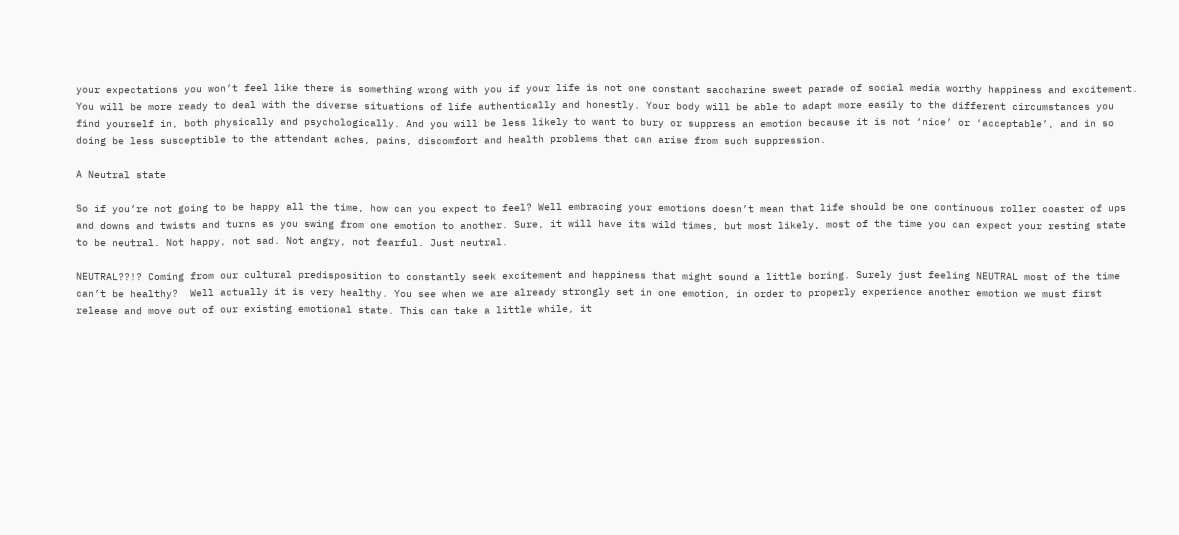your expectations you won’t feel like there is something wrong with you if your life is not one constant saccharine sweet parade of social media worthy happiness and excitement. You will be more ready to deal with the diverse situations of life authentically and honestly. Your body will be able to adapt more easily to the different circumstances you find yourself in, both physically and psychologically. And you will be less likely to want to bury or suppress an emotion because it is not ‘nice’ or ‘acceptable’, and in so doing be less susceptible to the attendant aches, pains, discomfort and health problems that can arise from such suppression.

A Neutral state

So if you’re not going to be happy all the time, how can you expect to feel? Well embracing your emotions doesn’t mean that life should be one continuous roller coaster of ups and downs and twists and turns as you swing from one emotion to another. Sure, it will have its wild times, but most likely, most of the time you can expect your resting state to be neutral. Not happy, not sad. Not angry, not fearful. Just neutral.

NEUTRAL??!? Coming from our cultural predisposition to constantly seek excitement and happiness that might sound a little boring. Surely just feeling NEUTRAL most of the time can’t be healthy?  Well actually it is very healthy. You see when we are already strongly set in one emotion, in order to properly experience another emotion we must first release and move out of our existing emotional state. This can take a little while, it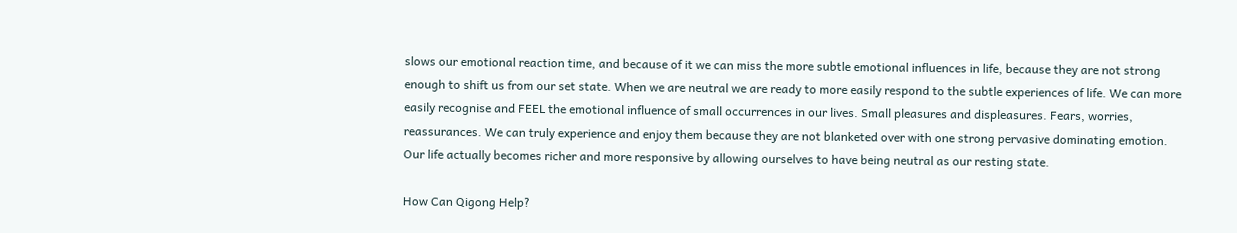slows our emotional reaction time, and because of it we can miss the more subtle emotional influences in life, because they are not strong enough to shift us from our set state. When we are neutral we are ready to more easily respond to the subtle experiences of life. We can more easily recognise and FEEL the emotional influence of small occurrences in our lives. Small pleasures and displeasures. Fears, worries, reassurances. We can truly experience and enjoy them because they are not blanketed over with one strong pervasive dominating emotion. Our life actually becomes richer and more responsive by allowing ourselves to have being neutral as our resting state.

How Can Qigong Help?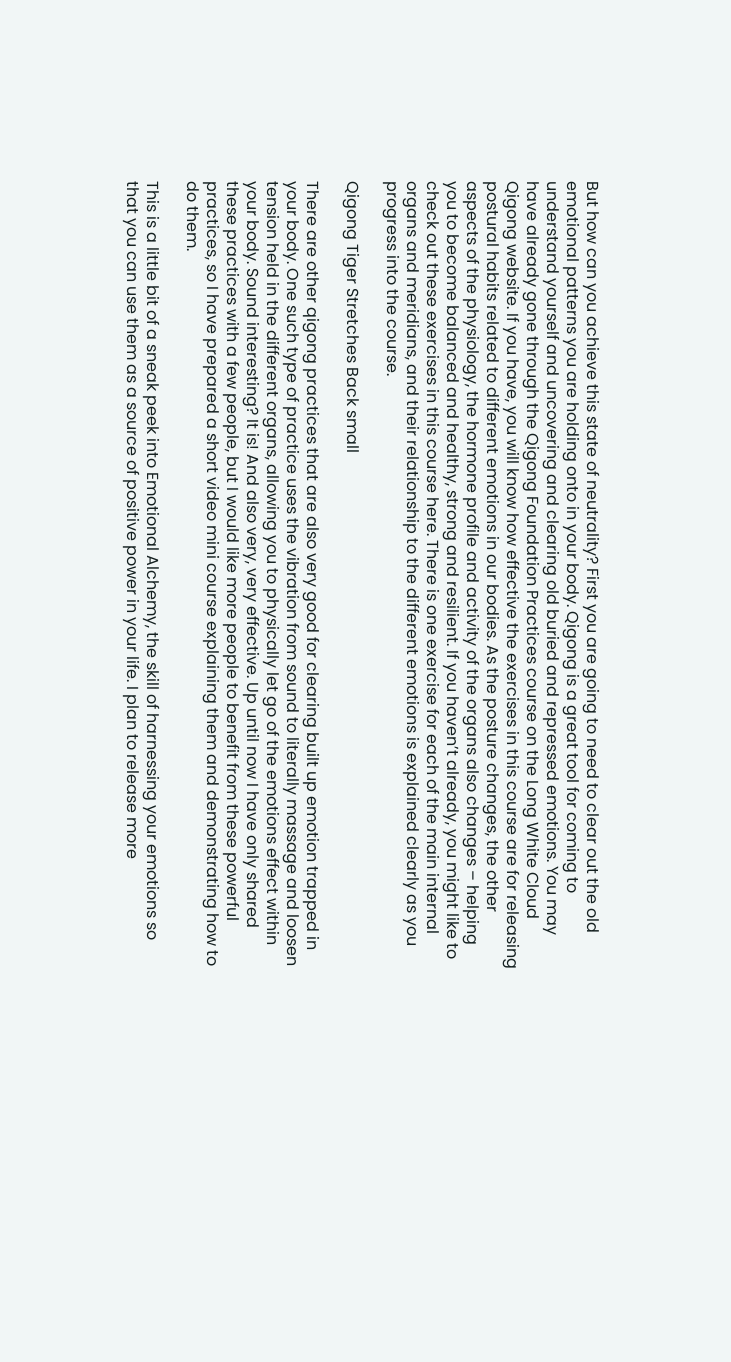But how can you achieve this state of neutrality? First you are going to need to clear out the old emotional patterns you are holding onto in your body. Qigong is a great tool for coming to understand yourself and uncovering and clearing old buried and repressed emotions. You may have already gone through the Qigong Foundation Practices course on the Long White Cloud Qigong website. If you have, you will know how effective the exercises in this course are for releasing postural habits related to different emotions in our bodies. As the posture changes, the other aspects of the physiology, the hormone profile and activity of the organs also changes – helping you to become balanced and healthy, strong and resilient. If you haven’t already, you might like to check out these exercises in this course here. There is one exercise for each of the main internal organs and meridians, and their relationship to the different emotions is explained clearly as you progress into the course.

Qigong Tiger Stretches Back small

There are other qigong practices that are also very good for clearing built up emotion trapped in your body. One such type of practice uses the vibration from sound to literally massage and loosen tension held in the different organs, allowing you to physically let go of the emotions effect within your body. Sound interesting? It is! And also very, very effective. Up until now I have only shared these practices with a few people, but I would like more people to benefit from these powerful practices, so I have prepared a short video mini course explaining them and demonstrating how to do them.

This is a little bit of a sneak peek into Emotional Alchemy, the skill of harnessing your emotions so that you can use them as a source of positive power in your life. I plan to release more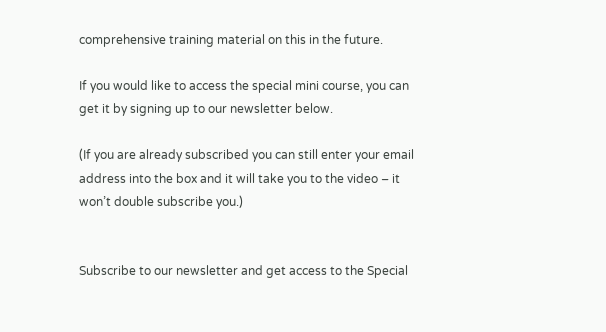comprehensive training material on this in the future.

If you would like to access the special mini course, you can get it by signing up to our newsletter below.

(If you are already subscribed you can still enter your email address into the box and it will take you to the video – it won’t double subscribe you.)


Subscribe to our newsletter and get access to the Special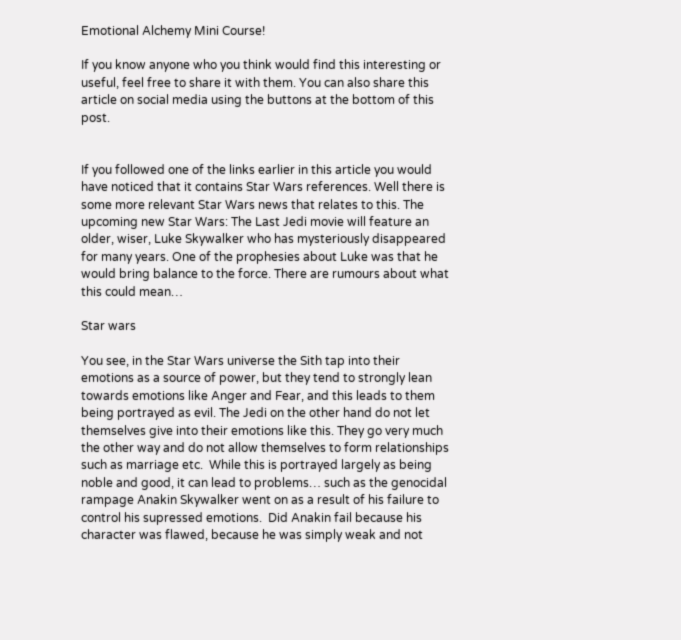Emotional Alchemy Mini Course!

If you know anyone who you think would find this interesting or useful, feel free to share it with them. You can also share this article on social media using the buttons at the bottom of this post.


If you followed one of the links earlier in this article you would have noticed that it contains Star Wars references. Well there is some more relevant Star Wars news that relates to this. The upcoming new Star Wars: The Last Jedi movie will feature an older, wiser, Luke Skywalker who has mysteriously disappeared for many years. One of the prophesies about Luke was that he would bring balance to the force. There are rumours about what this could mean…

Star wars

You see, in the Star Wars universe the Sith tap into their emotions as a source of power, but they tend to strongly lean towards emotions like Anger and Fear, and this leads to them being portrayed as evil. The Jedi on the other hand do not let themselves give into their emotions like this. They go very much the other way and do not allow themselves to form relationships such as marriage etc.  While this is portrayed largely as being noble and good, it can lead to problems… such as the genocidal rampage Anakin Skywalker went on as a result of his failure to control his supressed emotions.  Did Anakin fail because his character was flawed, because he was simply weak and not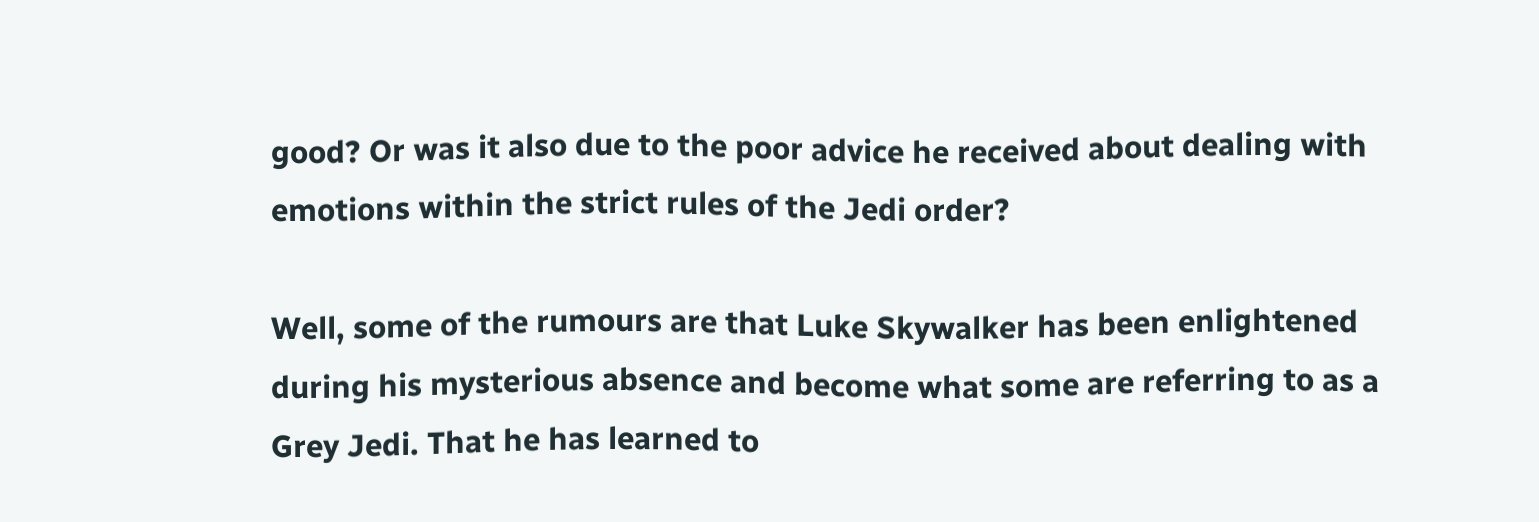good? Or was it also due to the poor advice he received about dealing with emotions within the strict rules of the Jedi order?

Well, some of the rumours are that Luke Skywalker has been enlightened during his mysterious absence and become what some are referring to as a Grey Jedi. That he has learned to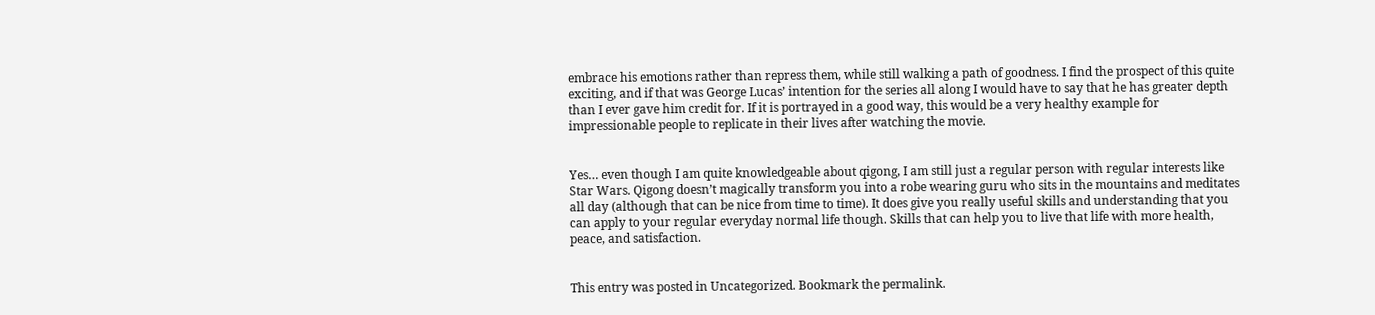embrace his emotions rather than repress them, while still walking a path of goodness. I find the prospect of this quite exciting, and if that was George Lucas’ intention for the series all along I would have to say that he has greater depth than I ever gave him credit for. If it is portrayed in a good way, this would be a very healthy example for impressionable people to replicate in their lives after watching the movie.


Yes… even though I am quite knowledgeable about qigong, I am still just a regular person with regular interests like Star Wars. Qigong doesn’t magically transform you into a robe wearing guru who sits in the mountains and meditates all day (although that can be nice from time to time). It does give you really useful skills and understanding that you can apply to your regular everyday normal life though. Skills that can help you to live that life with more health, peace, and satisfaction.


This entry was posted in Uncategorized. Bookmark the permalink.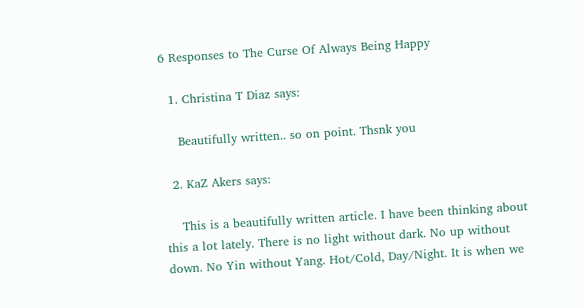6 Responses to The Curse Of Always Being Happy

  1. Christina T Diaz says:

    Beautifully written.. so on point. Thsnk you

  2. KaZ Akers says:

    This is a beautifully written article. I have been thinking about this a lot lately. There is no light without dark. No up without down. No Yin without Yang. Hot/Cold, Day/Night. It is when we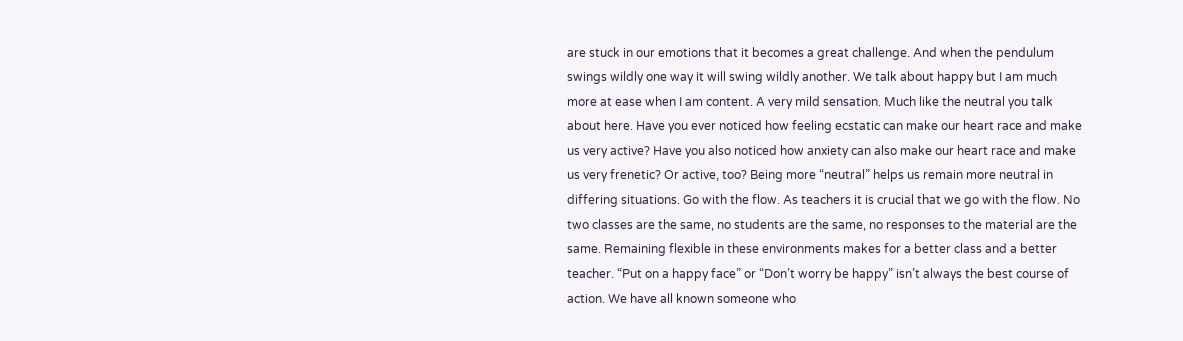are stuck in our emotions that it becomes a great challenge. And when the pendulum swings wildly one way it will swing wildly another. We talk about happy but I am much more at ease when I am content. A very mild sensation. Much like the neutral you talk about here. Have you ever noticed how feeling ecstatic can make our heart race and make us very active? Have you also noticed how anxiety can also make our heart race and make us very frenetic? Or active, too? Being more “neutral” helps us remain more neutral in differing situations. Go with the flow. As teachers it is crucial that we go with the flow. No two classes are the same, no students are the same, no responses to the material are the same. Remaining flexible in these environments makes for a better class and a better teacher. “Put on a happy face” or “Don’t worry be happy” isn’t always the best course of action. We have all known someone who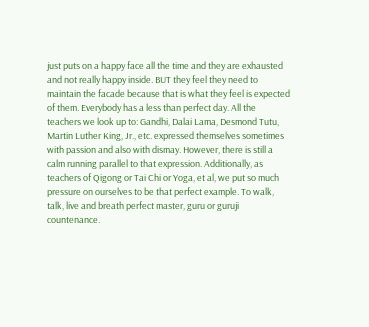just puts on a happy face all the time and they are exhausted and not really happy inside. BUT they feel they need to maintain the facade because that is what they feel is expected of them. Everybody has a less than perfect day. All the teachers we look up to: Gandhi, Dalai Lama, Desmond Tutu, Martin Luther King, Jr., etc. expressed themselves sometimes with passion and also with dismay. However, there is still a calm running parallel to that expression. Additionally, as teachers of Qigong or Tai Chi or Yoga, et al, we put so much pressure on ourselves to be that perfect example. To walk, talk, live and breath perfect master, guru or guruji countenance.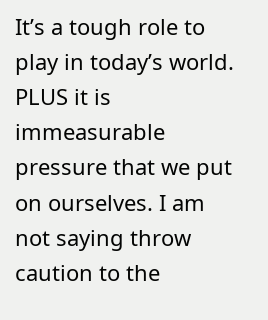It’s a tough role to play in today’s world. PLUS it is immeasurable pressure that we put on ourselves. I am not saying throw caution to the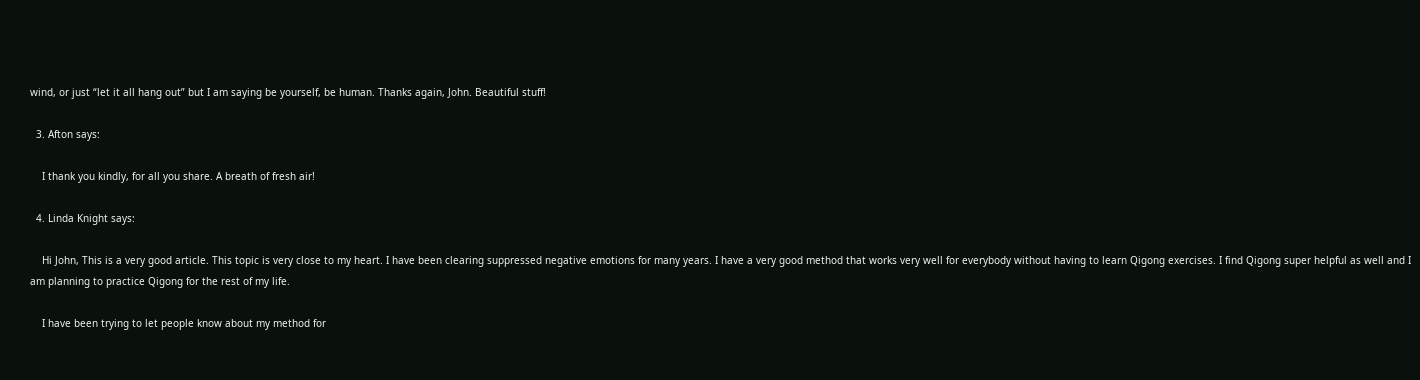wind, or just “let it all hang out” but I am saying be yourself, be human. Thanks again, John. Beautiful stuff!

  3. Afton says:

    I thank you kindly, for all you share. A breath of fresh air!

  4. Linda Knight says:

    Hi John, This is a very good article. This topic is very close to my heart. I have been clearing suppressed negative emotions for many years. I have a very good method that works very well for everybody without having to learn Qigong exercises. I find Qigong super helpful as well and I am planning to practice Qigong for the rest of my life.

    I have been trying to let people know about my method for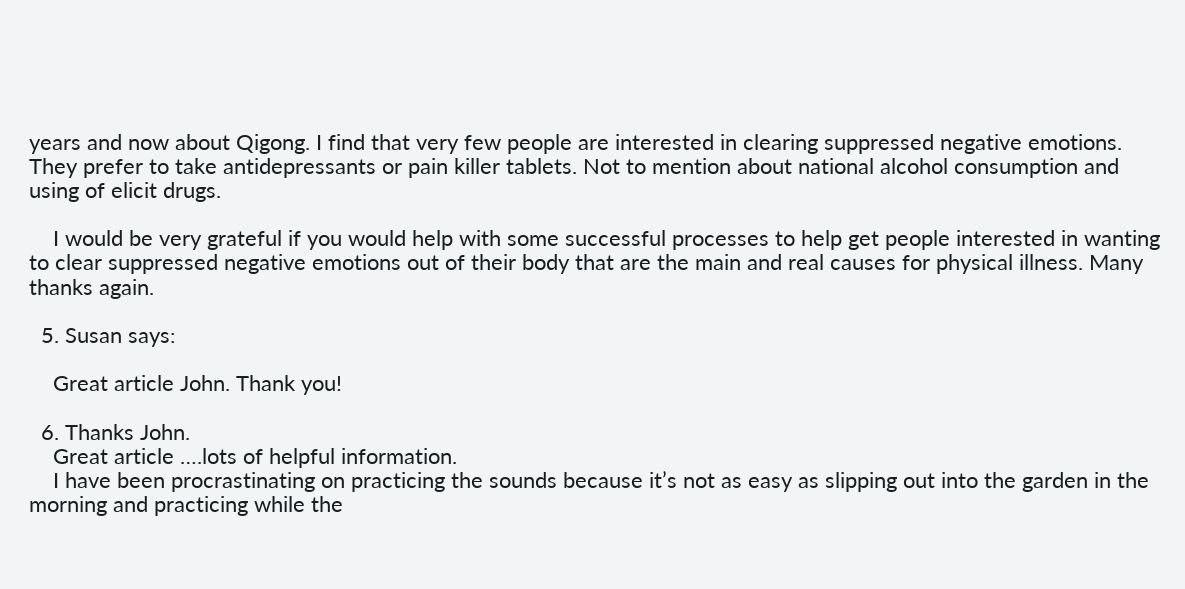years and now about Qigong. I find that very few people are interested in clearing suppressed negative emotions. They prefer to take antidepressants or pain killer tablets. Not to mention about national alcohol consumption and using of elicit drugs.

    I would be very grateful if you would help with some successful processes to help get people interested in wanting to clear suppressed negative emotions out of their body that are the main and real causes for physical illness. Many thanks again.

  5. Susan says:

    Great article John. Thank you!

  6. Thanks John.
    Great article ….lots of helpful information.
    I have been procrastinating on practicing the sounds because it’s not as easy as slipping out into the garden in the morning and practicing while the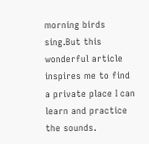morning birds sing.But this wonderful article inspires me to find a private place I can learn and practice the sounds.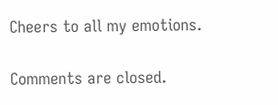Cheers to all my emotions.

Comments are closed.